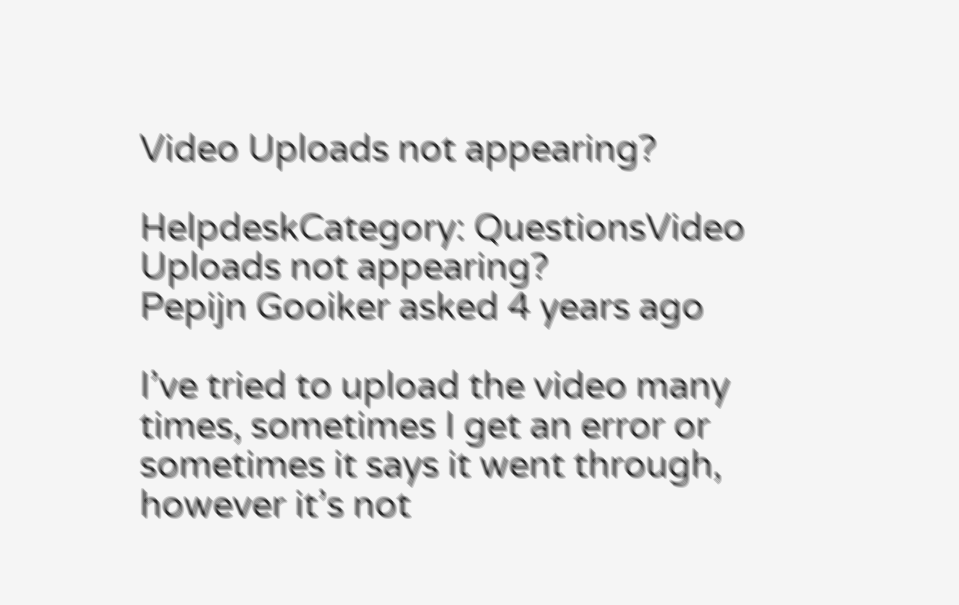Video Uploads not appearing?

HelpdeskCategory: QuestionsVideo Uploads not appearing?
Pepijn Gooiker asked 4 years ago

I’ve tried to upload the video many times, sometimes I get an error or sometimes it says it went through, however it’s not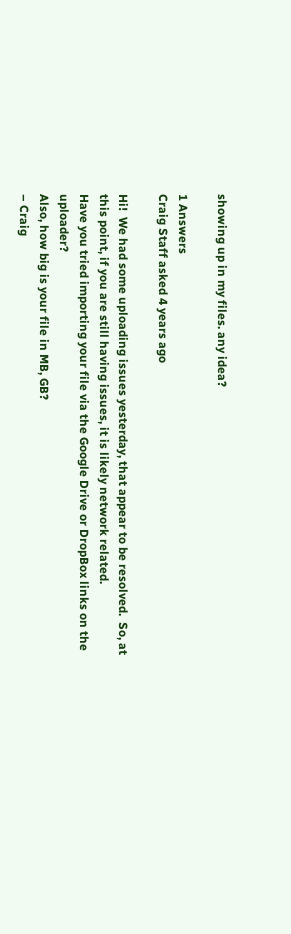showing up in my files. any idea?

1 Answers
Craig Staff asked 4 years ago

Hi!  We had some uploading issues yesterday, that appear to be resolved.  So, at this point, if you are still having issues, it is likely network related.
Have you tried importing your file via the Google Drive or DropBox links on the uploader?
Also, how big is your file in MB, GB?
– Craig